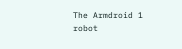The Armdroid 1 robot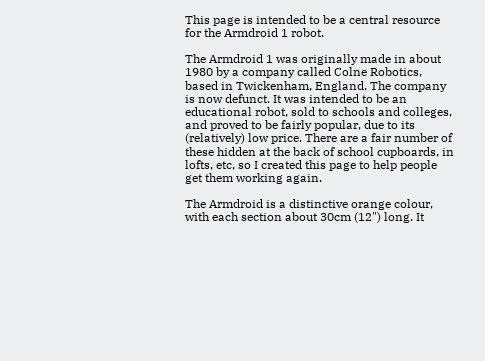This page is intended to be a central resource for the Armdroid 1 robot.

The Armdroid 1 was originally made in about 1980 by a company called Colne Robotics, based in Twickenham, England. The company is now defunct. It was intended to be an educational robot, sold to schools and colleges, and proved to be fairly popular, due to its (relatively) low price. There are a fair number of these hidden at the back of school cupboards, in lofts, etc, so I created this page to help people get them working again.

The Armdroid is a distinctive orange colour, with each section about 30cm (12") long. It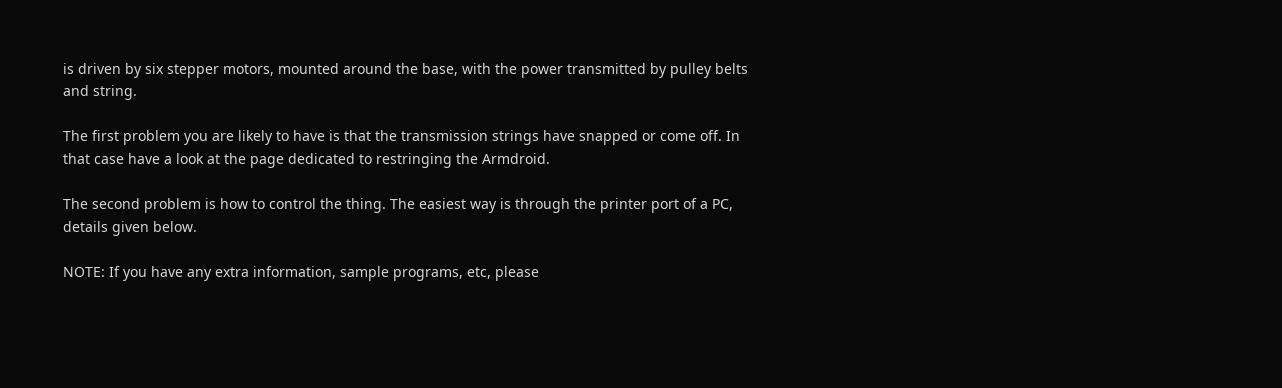is driven by six stepper motors, mounted around the base, with the power transmitted by pulley belts and string.

The first problem you are likely to have is that the transmission strings have snapped or come off. In that case have a look at the page dedicated to restringing the Armdroid.

The second problem is how to control the thing. The easiest way is through the printer port of a PC, details given below.

NOTE: If you have any extra information, sample programs, etc, please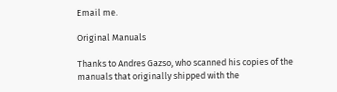Email me.

Original Manuals

Thanks to Andres Gazso, who scanned his copies of the manuals that originally shipped with the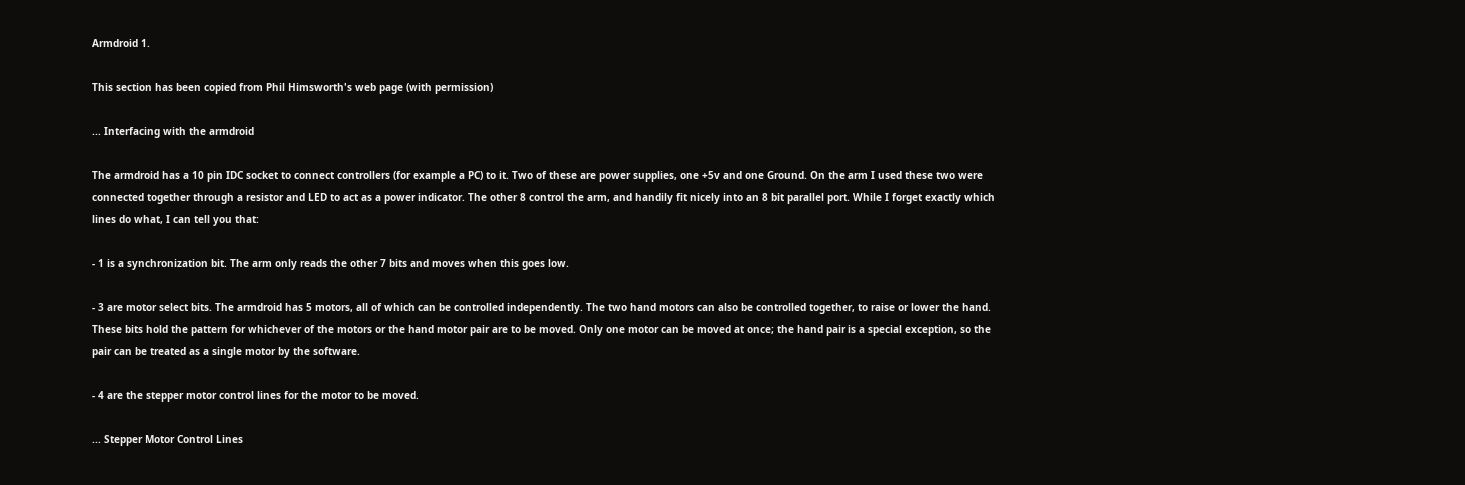Armdroid 1.

This section has been copied from Phil Himsworth's web page (with permission)

... Interfacing with the armdroid

The armdroid has a 10 pin IDC socket to connect controllers (for example a PC) to it. Two of these are power supplies, one +5v and one Ground. On the arm I used these two were connected together through a resistor and LED to act as a power indicator. The other 8 control the arm, and handily fit nicely into an 8 bit parallel port. While I forget exactly which lines do what, I can tell you that:

- 1 is a synchronization bit. The arm only reads the other 7 bits and moves when this goes low.

- 3 are motor select bits. The armdroid has 5 motors, all of which can be controlled independently. The two hand motors can also be controlled together, to raise or lower the hand. These bits hold the pattern for whichever of the motors or the hand motor pair are to be moved. Only one motor can be moved at once; the hand pair is a special exception, so the pair can be treated as a single motor by the software.

- 4 are the stepper motor control lines for the motor to be moved.

... Stepper Motor Control Lines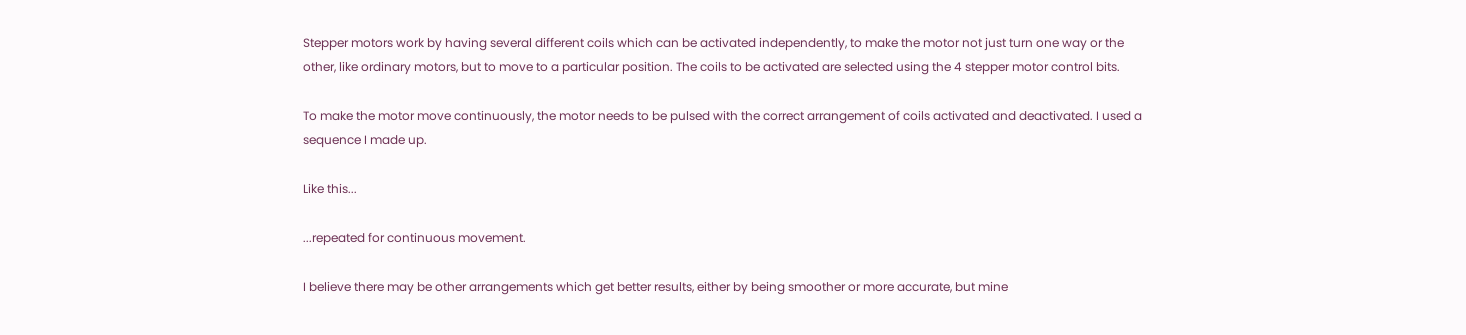Stepper motors work by having several different coils which can be activated independently, to make the motor not just turn one way or the other, like ordinary motors, but to move to a particular position. The coils to be activated are selected using the 4 stepper motor control bits.

To make the motor move continuously, the motor needs to be pulsed with the correct arrangement of coils activated and deactivated. I used a sequence I made up.

Like this...

...repeated for continuous movement.

I believe there may be other arrangements which get better results, either by being smoother or more accurate, but mine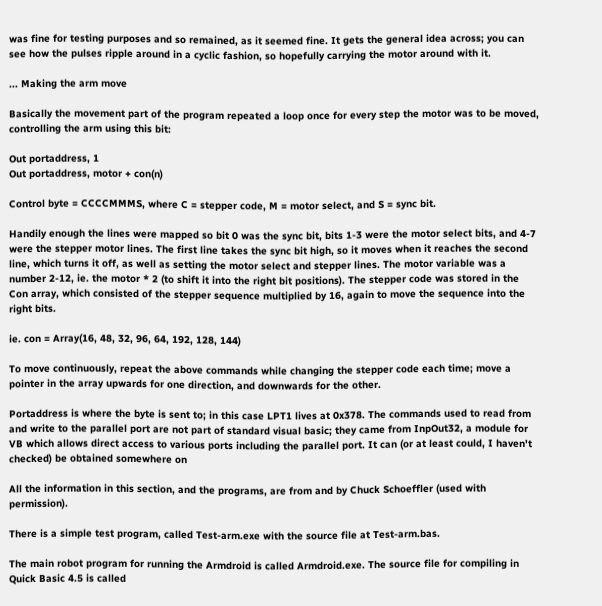was fine for testing purposes and so remained, as it seemed fine. It gets the general idea across; you can see how the pulses ripple around in a cyclic fashion, so hopefully carrying the motor around with it.

... Making the arm move

Basically the movement part of the program repeated a loop once for every step the motor was to be moved, controlling the arm using this bit:

Out portaddress, 1
Out portaddress, motor + con(n)

Control byte = CCCCMMMS, where C = stepper code, M = motor select, and S = sync bit.

Handily enough the lines were mapped so bit 0 was the sync bit, bits 1-3 were the motor select bits, and 4-7 were the stepper motor lines. The first line takes the sync bit high, so it moves when it reaches the second line, which turns it off, as well as setting the motor select and stepper lines. The motor variable was a number 2-12, ie. the motor * 2 (to shift it into the right bit positions). The stepper code was stored in the Con array, which consisted of the stepper sequence multiplied by 16, again to move the sequence into the right bits.

ie. con = Array(16, 48, 32, 96, 64, 192, 128, 144)

To move continuously, repeat the above commands while changing the stepper code each time; move a pointer in the array upwards for one direction, and downwards for the other.

Portaddress is where the byte is sent to; in this case LPT1 lives at 0x378. The commands used to read from and write to the parallel port are not part of standard visual basic; they came from InpOut32, a module for VB which allows direct access to various ports including the parallel port. It can (or at least could, I haven't checked) be obtained somewhere on

All the information in this section, and the programs, are from and by Chuck Schoeffler (used with permission).

There is a simple test program, called Test-arm.exe with the source file at Test-arm.bas.

The main robot program for running the Armdroid is called Armdroid.exe. The source file for compiling in Quick Basic 4.5 is called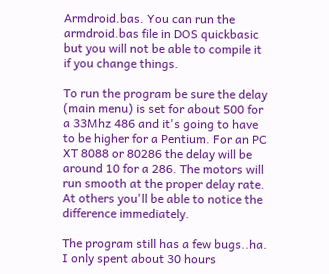Armdroid.bas. You can run the armdroid.bas file in DOS quickbasic but you will not be able to compile it if you change things.

To run the program be sure the delay (main menu) is set for about 500 for a 33Mhz 486 and it's going to have to be higher for a Pentium. For an PC XT 8088 or 80286 the delay will be around 10 for a 286. The motors will run smooth at the proper delay rate. At others you'll be able to notice the difference immediately.

The program still has a few bugs..ha. I only spent about 30 hours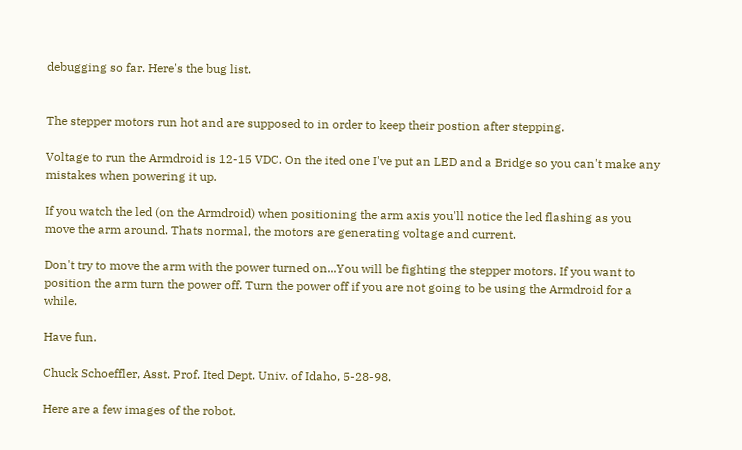debugging so far. Here's the bug list.


The stepper motors run hot and are supposed to in order to keep their postion after stepping.

Voltage to run the Armdroid is 12-15 VDC. On the ited one I've put an LED and a Bridge so you can't make any mistakes when powering it up.

If you watch the led (on the Armdroid) when positioning the arm axis you'll notice the led flashing as you move the arm around. Thats normal, the motors are generating voltage and current.

Don't try to move the arm with the power turned on...You will be fighting the stepper motors. If you want to position the arm turn the power off. Turn the power off if you are not going to be using the Armdroid for a while.

Have fun.

Chuck Schoeffler, Asst. Prof. Ited Dept. Univ. of Idaho, 5-28-98.

Here are a few images of the robot.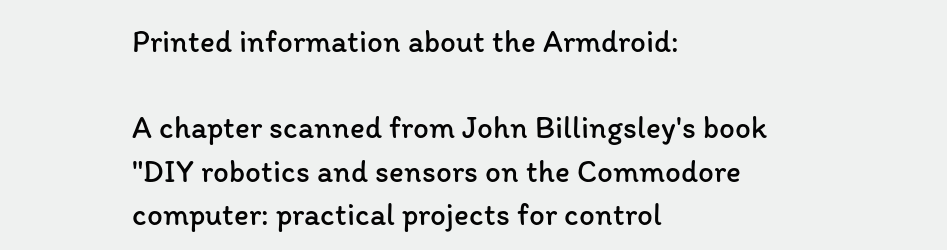Printed information about the Armdroid:

A chapter scanned from John Billingsley's book "DIY robotics and sensors on the Commodore computer: practical projects for control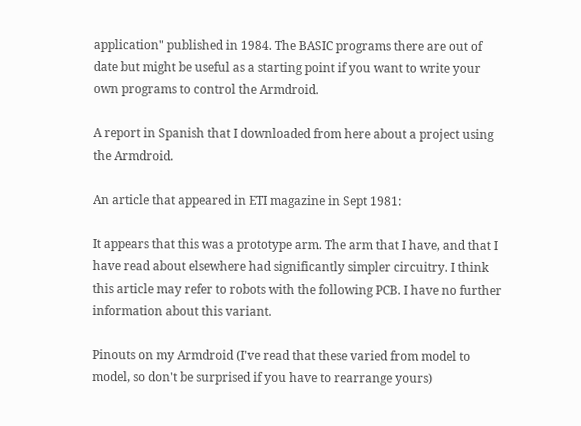application" published in 1984. The BASIC programs there are out of date but might be useful as a starting point if you want to write your own programs to control the Armdroid.

A report in Spanish that I downloaded from here about a project using the Armdroid.

An article that appeared in ETI magazine in Sept 1981:

It appears that this was a prototype arm. The arm that I have, and that I have read about elsewhere had significantly simpler circuitry. I think this article may refer to robots with the following PCB. I have no further information about this variant.

Pinouts on my Armdroid (I've read that these varied from model to model, so don't be surprised if you have to rearrange yours)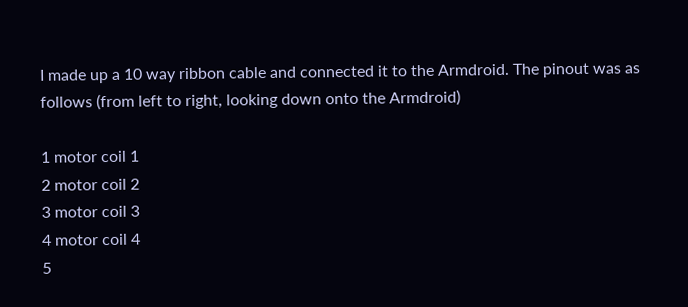I made up a 10 way ribbon cable and connected it to the Armdroid. The pinout was as follows (from left to right, looking down onto the Armdroid)

1 motor coil 1
2 motor coil 2
3 motor coil 3
4 motor coil 4
5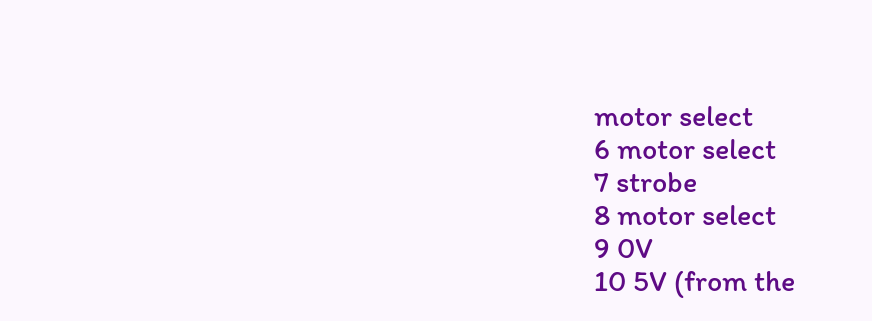motor select
6 motor select
7 strobe
8 motor select
9 0V
10 5V (from the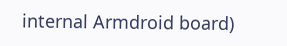internal Armdroid board)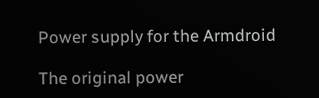Power supply for the Armdroid

The original power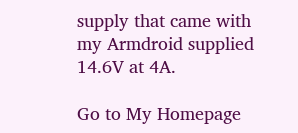supply that came with my Armdroid supplied 14.6V at 4A.

Go to My Homepage